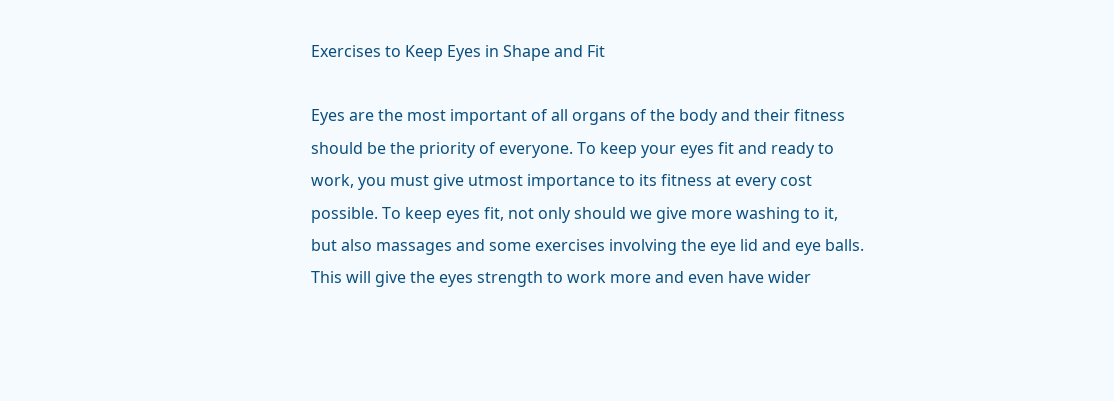Exercises to Keep Eyes in Shape and Fit

Eyes are the most important of all organs of the body and their fitness should be the priority of everyone. To keep your eyes fit and ready to work, you must give utmost importance to its fitness at every cost possible. To keep eyes fit, not only should we give more washing to it, but also massages and some exercises involving the eye lid and eye balls. This will give the eyes strength to work more and even have wider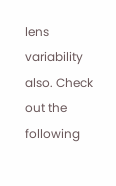lens variability also. Check out the following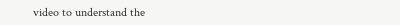video to understand the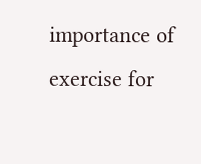importance of exercise for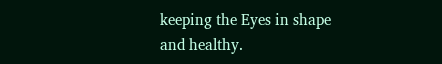keeping the Eyes in shape and healthy.